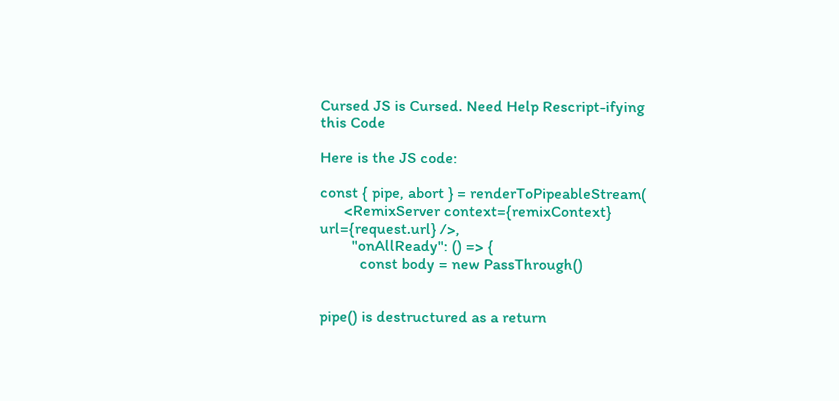Cursed JS is Cursed. Need Help Rescript-ifying this Code

Here is the JS code:

const { pipe, abort } = renderToPipeableStream(
      <RemixServer context={remixContext} url={request.url} />,
        "onAllReady": () => {
          const body = new PassThrough()


pipe() is destructured as a return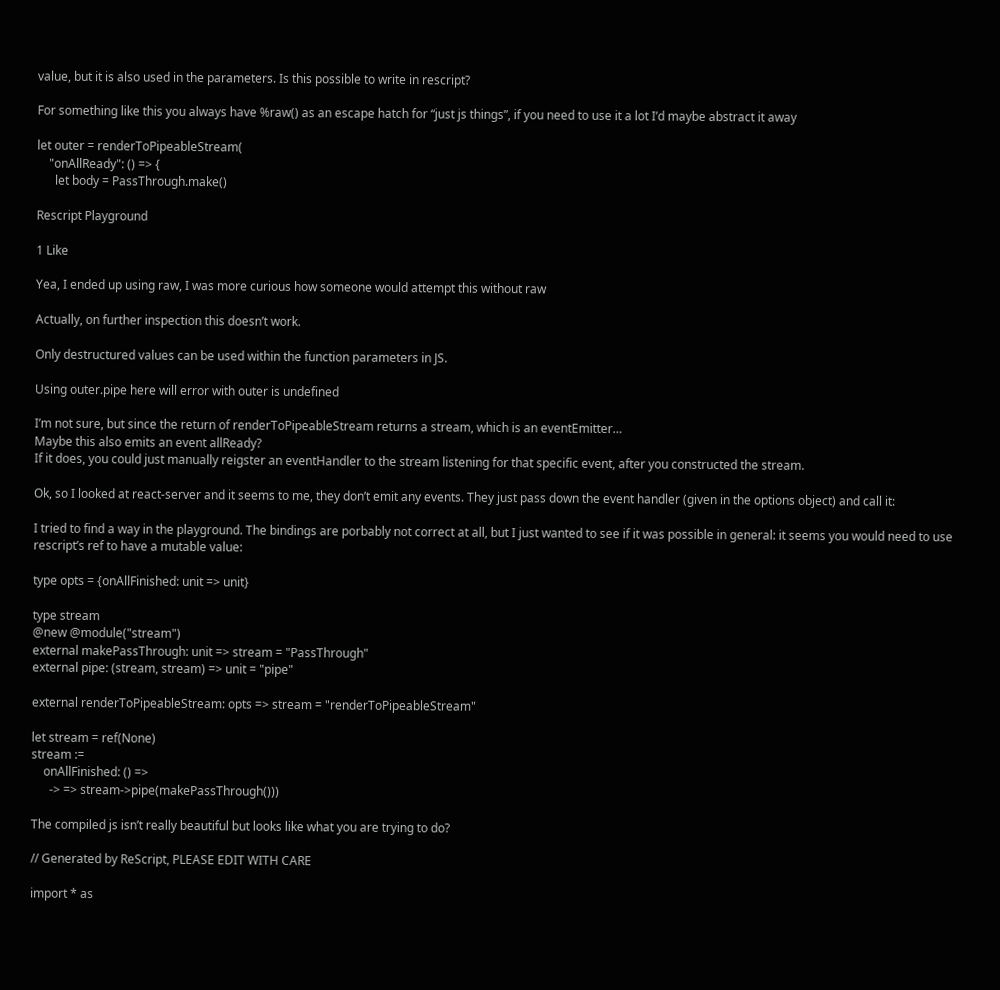value, but it is also used in the parameters. Is this possible to write in rescript?

For something like this you always have %raw() as an escape hatch for “just js things”, if you need to use it a lot I’d maybe abstract it away

let outer = renderToPipeableStream(
    "onAllReady": () => {
      let body = PassThrough.make()

Rescript Playground

1 Like

Yea, I ended up using raw, I was more curious how someone would attempt this without raw

Actually, on further inspection this doesn’t work.

Only destructured values can be used within the function parameters in JS.

Using outer.pipe here will error with outer is undefined

I’m not sure, but since the return of renderToPipeableStream returns a stream, which is an eventEmitter…
Maybe this also emits an event allReady?
If it does, you could just manually reigster an eventHandler to the stream listening for that specific event, after you constructed the stream.

Ok, so I looked at react-server and it seems to me, they don’t emit any events. They just pass down the event handler (given in the options object) and call it:

I tried to find a way in the playground. The bindings are porbably not correct at all, but I just wanted to see if it was possible in general: it seems you would need to use rescript’s ref to have a mutable value:

type opts = {onAllFinished: unit => unit}

type stream
@new @module("stream")
external makePassThrough: unit => stream = "PassThrough"
external pipe: (stream, stream) => unit = "pipe"

external renderToPipeableStream: opts => stream = "renderToPipeableStream"

let stream = ref(None)
stream :=
    onAllFinished: () =>
      -> => stream->pipe(makePassThrough()))

The compiled js isn’t really beautiful but looks like what you are trying to do?

// Generated by ReScript, PLEASE EDIT WITH CARE

import * as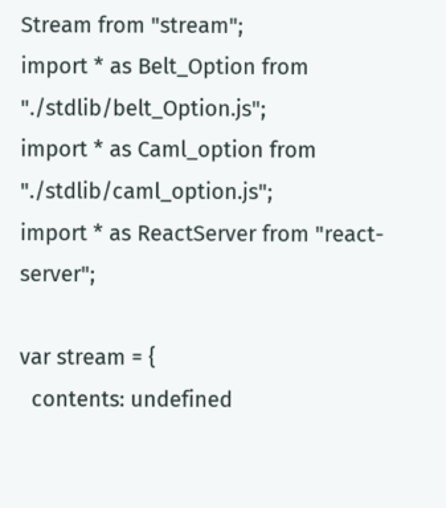Stream from "stream";
import * as Belt_Option from "./stdlib/belt_Option.js";
import * as Caml_option from "./stdlib/caml_option.js";
import * as ReactServer from "react-server";

var stream = {
  contents: undefined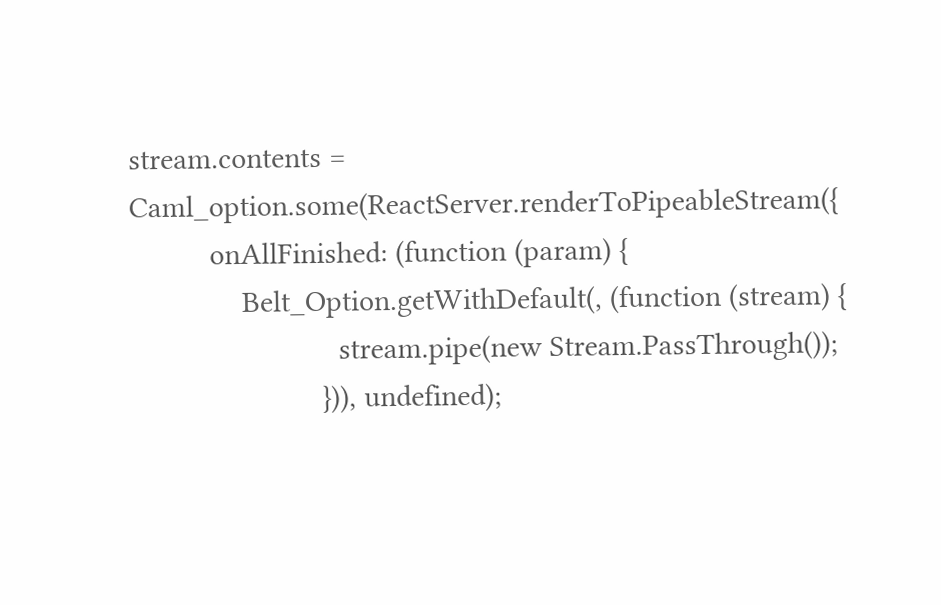stream.contents = Caml_option.some(ReactServer.renderToPipeableStream({
          onAllFinished: (function (param) {
              Belt_Option.getWithDefault(, (function (stream) {
                          stream.pipe(new Stream.PassThrough());
                        })), undefined);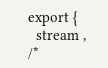export {
  stream ,
/*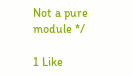Not a pure module */

1 Like